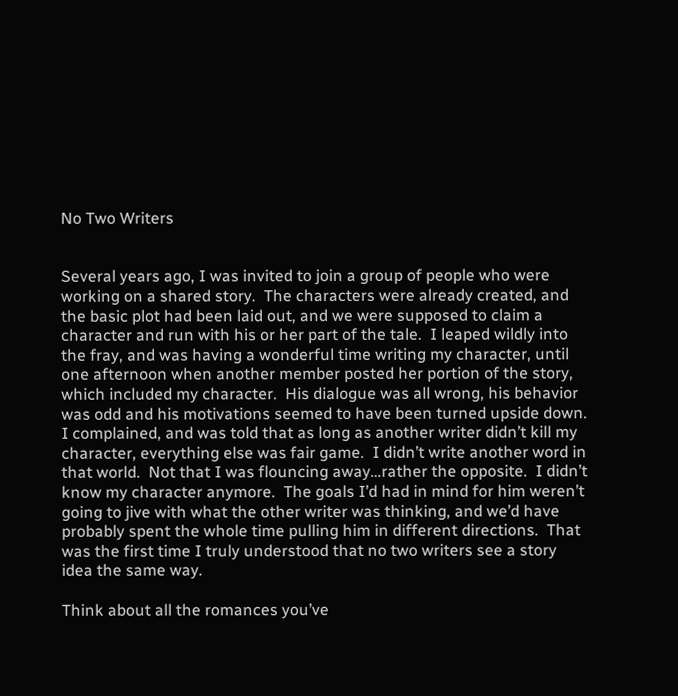No Two Writers


Several years ago, I was invited to join a group of people who were working on a shared story.  The characters were already created, and the basic plot had been laid out, and we were supposed to claim a character and run with his or her part of the tale.  I leaped wildly into the fray, and was having a wonderful time writing my character, until one afternoon when another member posted her portion of the story, which included my character.  His dialogue was all wrong, his behavior was odd and his motivations seemed to have been turned upside down.  I complained, and was told that as long as another writer didn’t kill my character, everything else was fair game.  I didn’t write another word in that world.  Not that I was flouncing away…rather the opposite.  I didn’t know my character anymore.  The goals I’d had in mind for him weren’t going to jive with what the other writer was thinking, and we’d have probably spent the whole time pulling him in different directions.  That was the first time I truly understood that no two writers see a story idea the same way.

Think about all the romances you’ve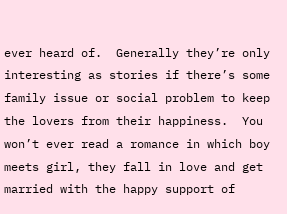ever heard of.  Generally they’re only interesting as stories if there’s some family issue or social problem to keep the lovers from their happiness.  You won’t ever read a romance in which boy meets girl, they fall in love and get married with the happy support of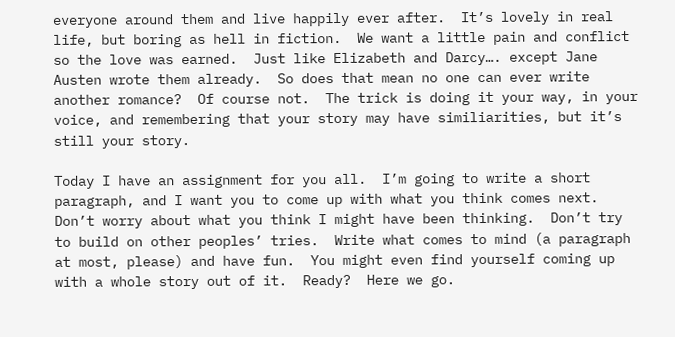everyone around them and live happily ever after.  It’s lovely in real life, but boring as hell in fiction.  We want a little pain and conflict so the love was earned.  Just like Elizabeth and Darcy…. except Jane Austen wrote them already.  So does that mean no one can ever write another romance?  Of course not.  The trick is doing it your way, in your voice, and remembering that your story may have similiarities, but it’s still your story.

Today I have an assignment for you all.  I’m going to write a short paragraph, and I want you to come up with what you think comes next.  Don’t worry about what you think I might have been thinking.  Don’t try to build on other peoples’ tries.  Write what comes to mind (a paragraph at most, please) and have fun.  You might even find yourself coming up with a whole story out of it.  Ready?  Here we go.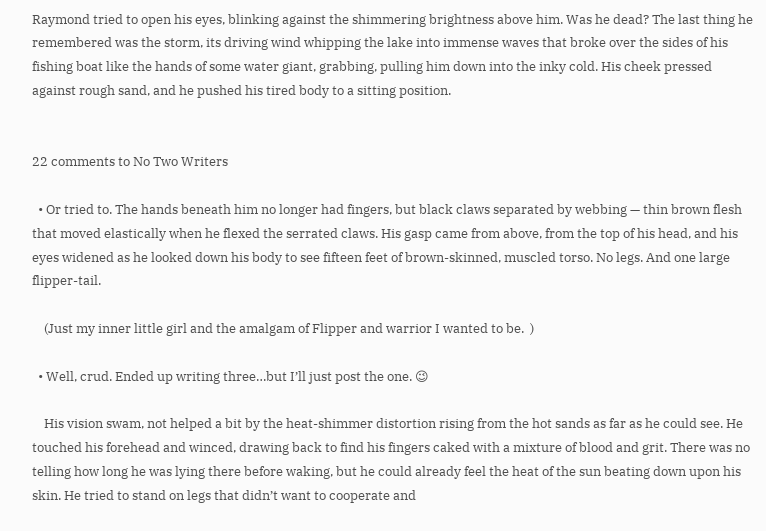Raymond tried to open his eyes, blinking against the shimmering brightness above him. Was he dead? The last thing he remembered was the storm, its driving wind whipping the lake into immense waves that broke over the sides of his fishing boat like the hands of some water giant, grabbing, pulling him down into the inky cold. His cheek pressed against rough sand, and he pushed his tired body to a sitting position.


22 comments to No Two Writers

  • Or tried to. The hands beneath him no longer had fingers, but black claws separated by webbing — thin brown flesh that moved elastically when he flexed the serrated claws. His gasp came from above, from the top of his head, and his eyes widened as he looked down his body to see fifteen feet of brown-skinned, muscled torso. No legs. And one large flipper-tail.

    (Just my inner little girl and the amalgam of Flipper and warrior I wanted to be.  )

  • Well, crud. Ended up writing three…but I’ll just post the one. 😉

    His vision swam, not helped a bit by the heat-shimmer distortion rising from the hot sands as far as he could see. He touched his forehead and winced, drawing back to find his fingers caked with a mixture of blood and grit. There was no telling how long he was lying there before waking, but he could already feel the heat of the sun beating down upon his skin. He tried to stand on legs that didn’t want to cooperate and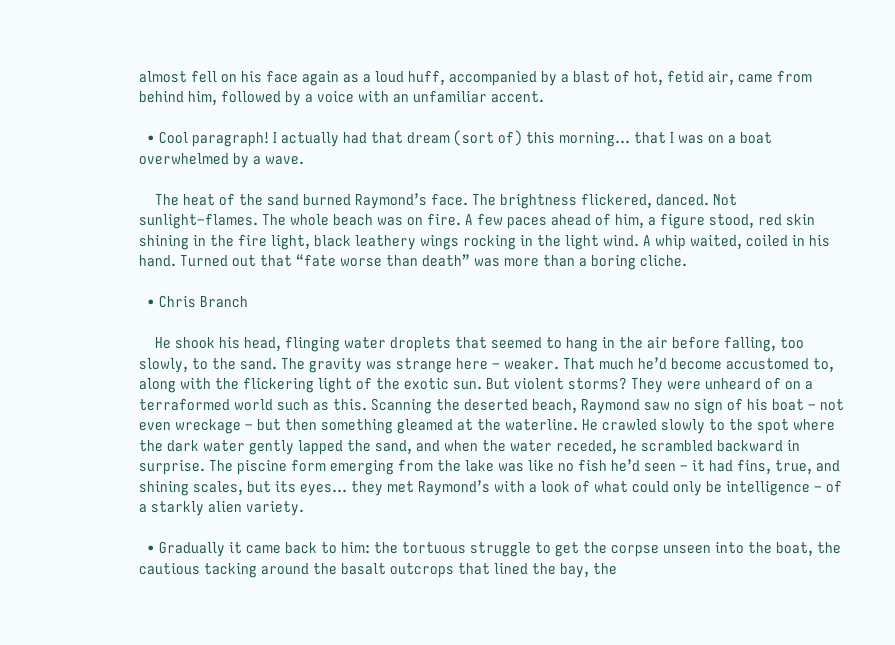almost fell on his face again as a loud huff, accompanied by a blast of hot, fetid air, came from behind him, followed by a voice with an unfamiliar accent.

  • Cool paragraph! I actually had that dream (sort of) this morning… that I was on a boat overwhelmed by a wave.

    The heat of the sand burned Raymond’s face. The brightness flickered, danced. Not sunlight–flames. The whole beach was on fire. A few paces ahead of him, a figure stood, red skin shining in the fire light, black leathery wings rocking in the light wind. A whip waited, coiled in his hand. Turned out that “fate worse than death” was more than a boring cliche.

  • Chris Branch

    He shook his head, flinging water droplets that seemed to hang in the air before falling, too slowly, to the sand. The gravity was strange here – weaker. That much he’d become accustomed to, along with the flickering light of the exotic sun. But violent storms? They were unheard of on a terraformed world such as this. Scanning the deserted beach, Raymond saw no sign of his boat – not even wreckage – but then something gleamed at the waterline. He crawled slowly to the spot where the dark water gently lapped the sand, and when the water receded, he scrambled backward in surprise. The piscine form emerging from the lake was like no fish he’d seen – it had fins, true, and shining scales, but its eyes… they met Raymond’s with a look of what could only be intelligence – of a starkly alien variety.

  • Gradually it came back to him: the tortuous struggle to get the corpse unseen into the boat, the cautious tacking around the basalt outcrops that lined the bay, the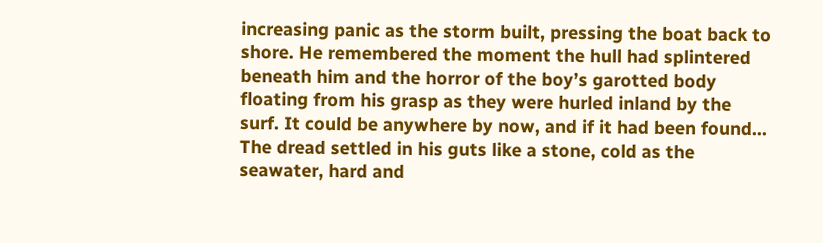increasing panic as the storm built, pressing the boat back to shore. He remembered the moment the hull had splintered beneath him and the horror of the boy’s garotted body floating from his grasp as they were hurled inland by the surf. It could be anywhere by now, and if it had been found… The dread settled in his guts like a stone, cold as the seawater, hard and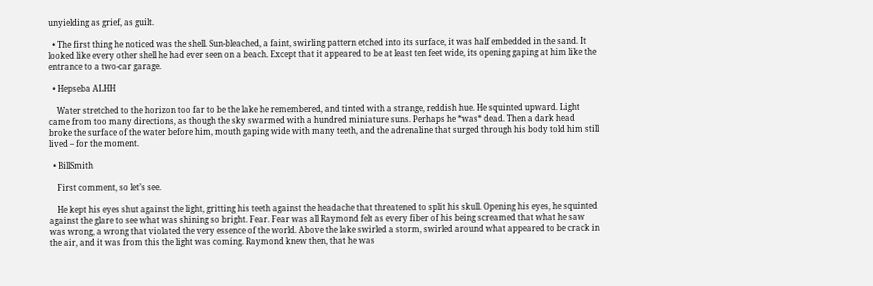unyielding as grief, as guilt.

  • The first thing he noticed was the shell. Sun-bleached, a faint, swirling pattern etched into its surface, it was half embedded in the sand. It looked like every other shell he had ever seen on a beach. Except that it appeared to be at least ten feet wide, its opening gaping at him like the entrance to a two-car garage.

  • Hepseba ALHH

    Water stretched to the horizon too far to be the lake he remembered, and tinted with a strange, reddish hue. He squinted upward. Light came from too many directions, as though the sky swarmed with a hundred miniature suns. Perhaps he *was* dead. Then a dark head broke the surface of the water before him, mouth gaping wide with many teeth, and the adrenaline that surged through his body told him still lived – for the moment.

  • BillSmith

    First comment, so let’s see.

    He kept his eyes shut against the light, gritting his teeth against the headache that threatened to split his skull. Opening his eyes, he squinted against the glare to see what was shining so bright. Fear. Fear was all Raymond felt as every fiber of his being screamed that what he saw was wrong, a wrong that violated the very essence of the world. Above the lake swirled a storm, swirled around what appeared to be crack in the air, and it was from this the light was coming. Raymond knew then, that he was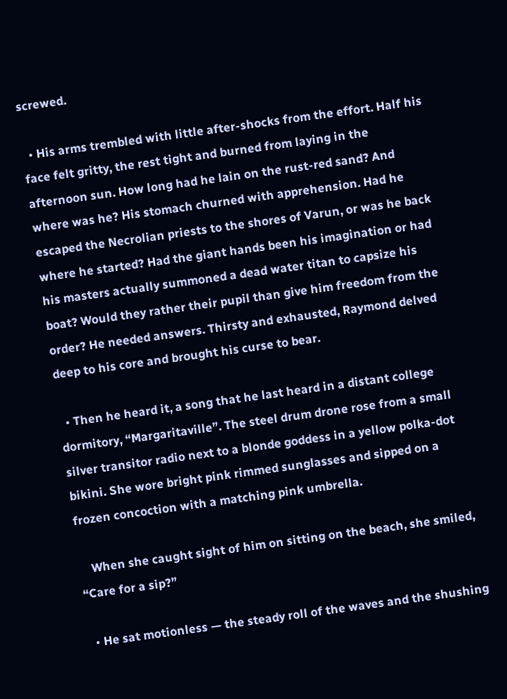screwed.

  • His arms trembled with little after-shocks from the effort. Half his face felt gritty, the rest tight and burned from laying in the afternoon sun. How long had he lain on the rust-red sand? And where was he? His stomach churned with apprehension. Had he escaped the Necrolian priests to the shores of Varun, or was he back where he started? Had the giant hands been his imagination or had his masters actually summoned a dead water titan to capsize his boat? Would they rather their pupil than give him freedom from the order? He needed answers. Thirsty and exhausted, Raymond delved deep to his core and brought his curse to bear.

  • Then he heard it, a song that he last heard in a distant college dormitory, “Margaritaville”. The steel drum drone rose from a small silver transitor radio next to a blonde goddess in a yellow polka-dot bikini. She wore bright pink rimmed sunglasses and sipped on a frozen concoction with a matching pink umbrella.

    When she caught sight of him on sitting on the beach, she smiled, “Care for a sip?”

  • He sat motionless — the steady roll of the waves and the shushing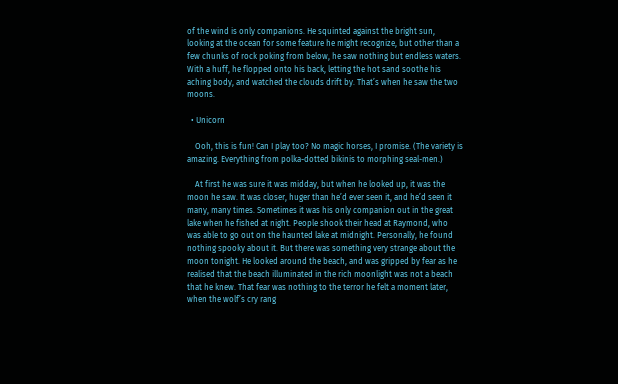of the wind is only companions. He squinted against the bright sun, looking at the ocean for some feature he might recognize, but other than a few chunks of rock poking from below, he saw nothing but endless waters. With a huff, he flopped onto his back, letting the hot sand soothe his aching body, and watched the clouds drift by. That’s when he saw the two moons.

  • Unicorn

    Ooh, this is fun! Can I play too? No magic horses, I promise. (The variety is amazing. Everything from polka-dotted bikinis to morphing seal-men.)

    At first he was sure it was midday, but when he looked up, it was the moon he saw. It was closer, huger than he’d ever seen it, and he’d seen it many, many times. Sometimes it was his only companion out in the great lake when he fished at night. People shook their head at Raymond, who was able to go out on the haunted lake at midnight. Personally, he found nothing spooky about it. But there was something very strange about the moon tonight. He looked around the beach, and was gripped by fear as he realised that the beach illuminated in the rich moonlight was not a beach that he knew. That fear was nothing to the terror he felt a moment later, when the wolf’s cry rang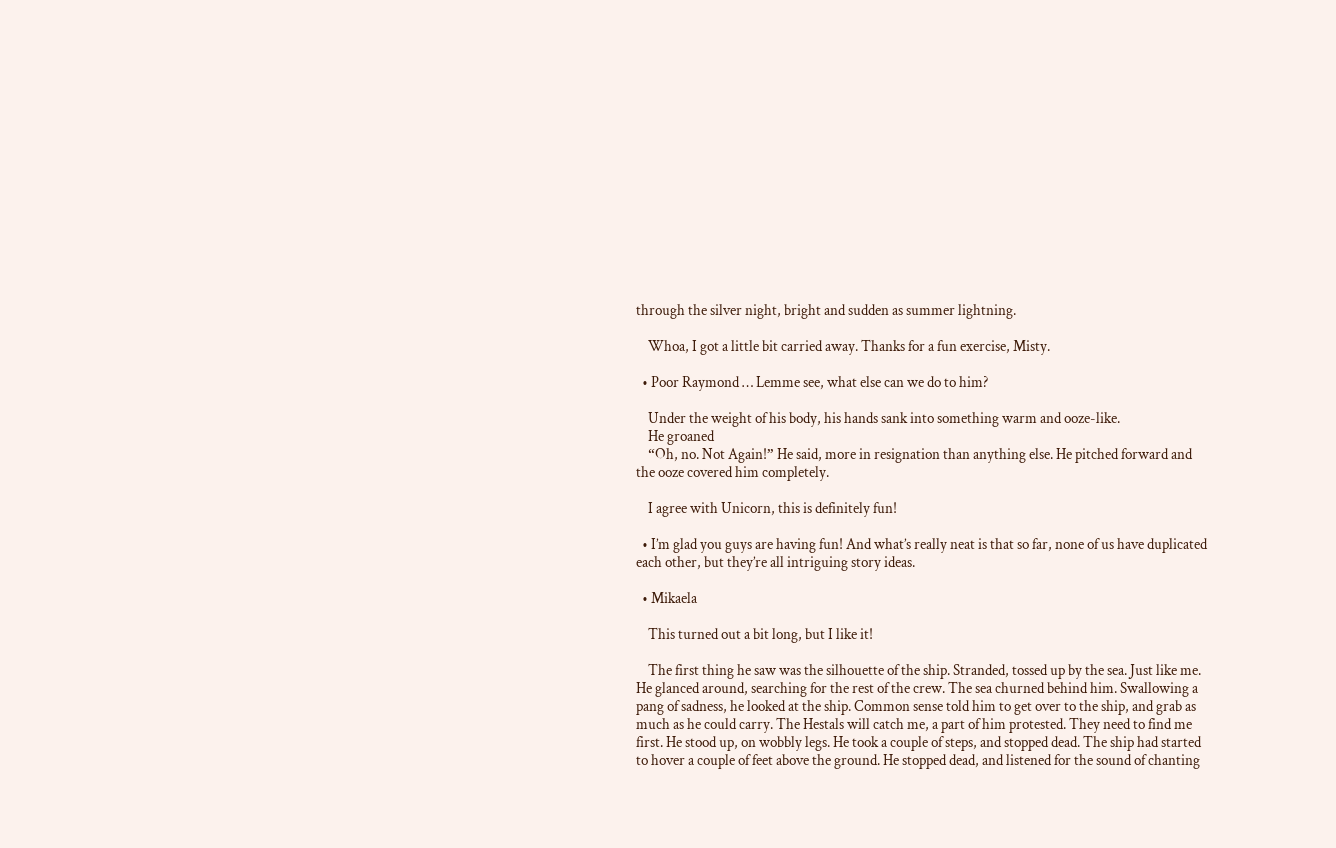through the silver night, bright and sudden as summer lightning.

    Whoa, I got a little bit carried away. Thanks for a fun exercise, Misty.

  • Poor Raymond … Lemme see, what else can we do to him?

    Under the weight of his body, his hands sank into something warm and ooze-like.
    He groaned
    “Oh, no. Not Again!” He said, more in resignation than anything else. He pitched forward and the ooze covered him completely.

    I agree with Unicorn, this is definitely fun!

  • I’m glad you guys are having fun! And what’s really neat is that so far, none of us have duplicated each other, but they’re all intriguing story ideas.

  • Mikaela

    This turned out a bit long, but I like it!

    The first thing he saw was the silhouette of the ship. Stranded, tossed up by the sea. Just like me. He glanced around, searching for the rest of the crew. The sea churned behind him. Swallowing a pang of sadness, he looked at the ship. Common sense told him to get over to the ship, and grab as much as he could carry. The Hestals will catch me, a part of him protested. They need to find me first. He stood up, on wobbly legs. He took a couple of steps, and stopped dead. The ship had started to hover a couple of feet above the ground. He stopped dead, and listened for the sound of chanting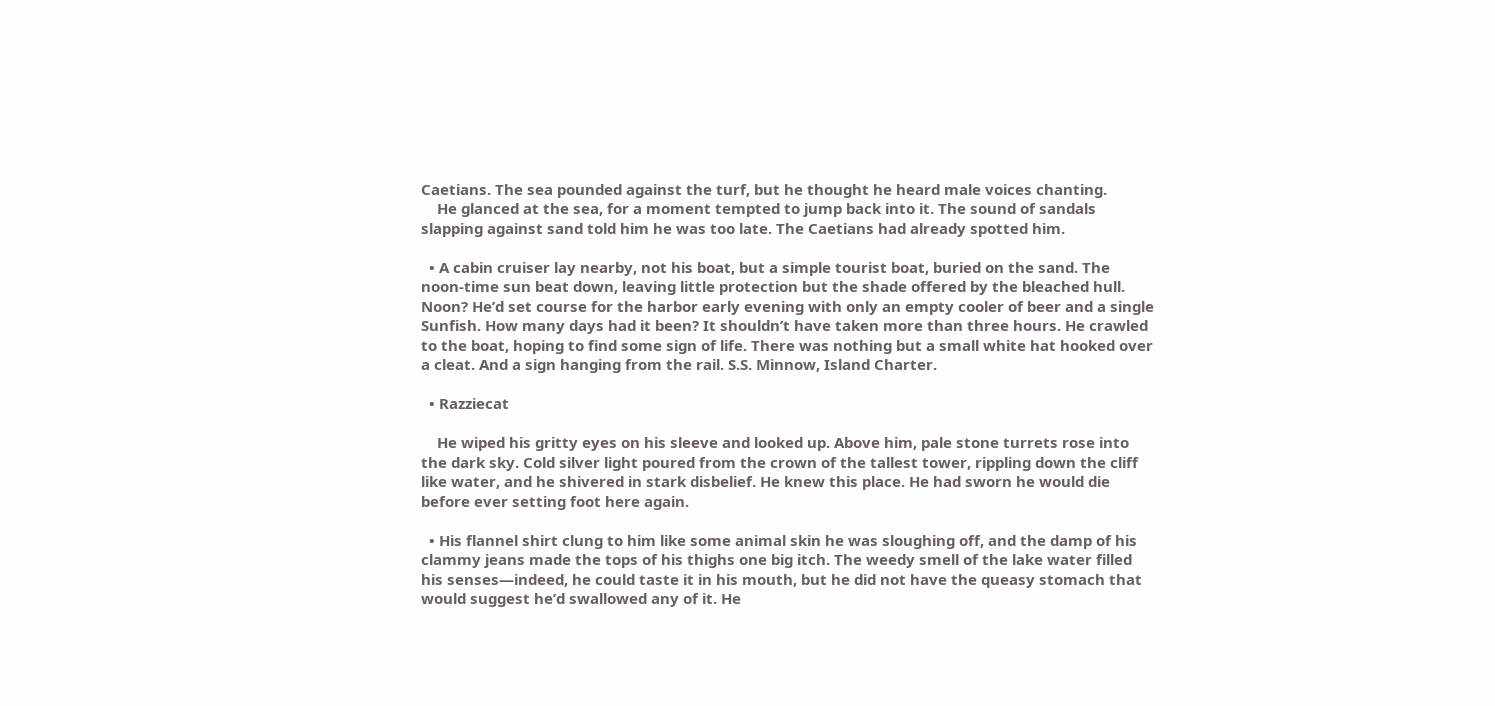Caetians. The sea pounded against the turf, but he thought he heard male voices chanting.
    He glanced at the sea, for a moment tempted to jump back into it. The sound of sandals slapping against sand told him he was too late. The Caetians had already spotted him.

  • A cabin cruiser lay nearby, not his boat, but a simple tourist boat, buried on the sand. The noon-time sun beat down, leaving little protection but the shade offered by the bleached hull. Noon? He’d set course for the harbor early evening with only an empty cooler of beer and a single Sunfish. How many days had it been? It shouldn’t have taken more than three hours. He crawled to the boat, hoping to find some sign of life. There was nothing but a small white hat hooked over a cleat. And a sign hanging from the rail. S.S. Minnow, Island Charter.

  • Razziecat

    He wiped his gritty eyes on his sleeve and looked up. Above him, pale stone turrets rose into the dark sky. Cold silver light poured from the crown of the tallest tower, rippling down the cliff like water, and he shivered in stark disbelief. He knew this place. He had sworn he would die before ever setting foot here again.

  • His flannel shirt clung to him like some animal skin he was sloughing off, and the damp of his clammy jeans made the tops of his thighs one big itch. The weedy smell of the lake water filled his senses—indeed, he could taste it in his mouth, but he did not have the queasy stomach that would suggest he’d swallowed any of it. He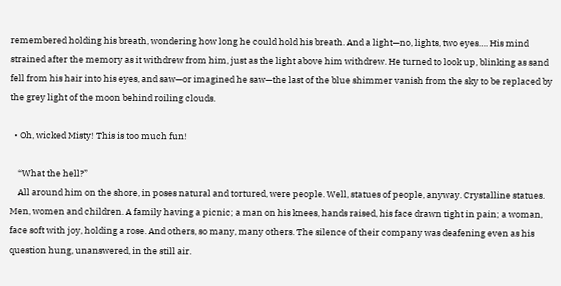remembered holding his breath, wondering how long he could hold his breath. And a light—no, lights, two eyes…. His mind strained after the memory as it withdrew from him, just as the light above him withdrew. He turned to look up, blinking as sand fell from his hair into his eyes, and saw—or imagined he saw—the last of the blue shimmer vanish from the sky to be replaced by the grey light of the moon behind roiling clouds.

  • Oh, wicked Misty! This is too much fun!

    “What the hell?”
    All around him on the shore, in poses natural and tortured, were people. Well, statues of people, anyway. Crystalline statues. Men, women and children. A family having a picnic; a man on his knees, hands raised, his face drawn tight in pain; a woman, face soft with joy, holding a rose. And others, so many, many others. The silence of their company was deafening even as his question hung, unanswered, in the still air.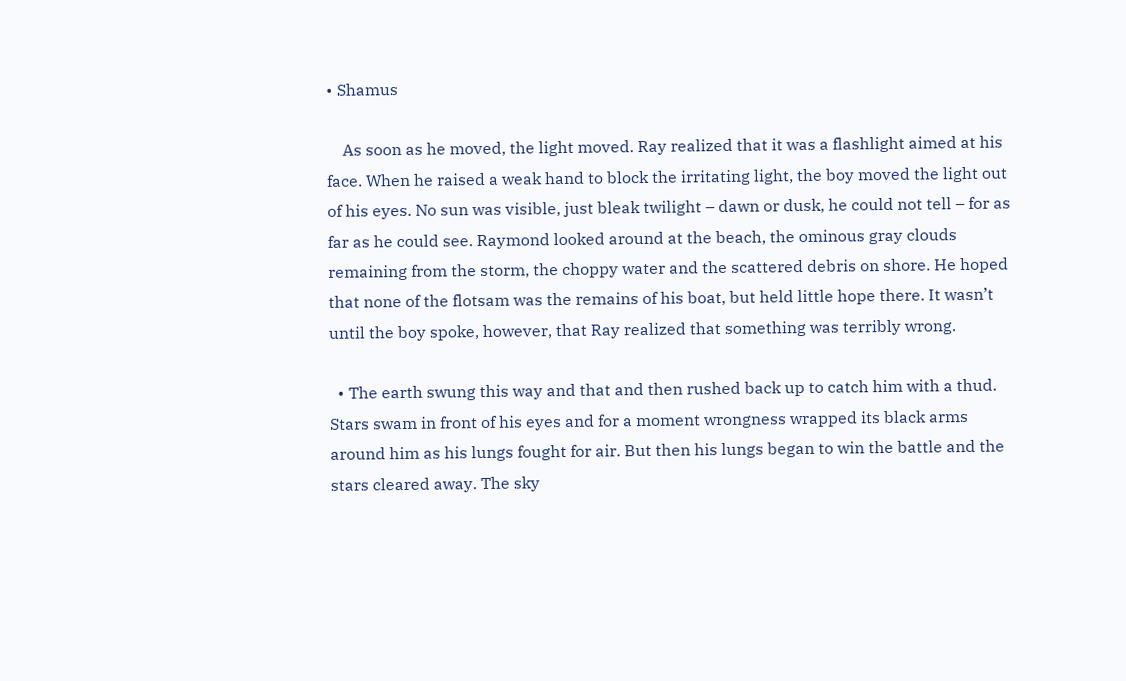• Shamus

    As soon as he moved, the light moved. Ray realized that it was a flashlight aimed at his face. When he raised a weak hand to block the irritating light, the boy moved the light out of his eyes. No sun was visible, just bleak twilight – dawn or dusk, he could not tell – for as far as he could see. Raymond looked around at the beach, the ominous gray clouds remaining from the storm, the choppy water and the scattered debris on shore. He hoped that none of the flotsam was the remains of his boat, but held little hope there. It wasn’t until the boy spoke, however, that Ray realized that something was terribly wrong.

  • The earth swung this way and that and then rushed back up to catch him with a thud. Stars swam in front of his eyes and for a moment wrongness wrapped its black arms around him as his lungs fought for air. But then his lungs began to win the battle and the stars cleared away. The sky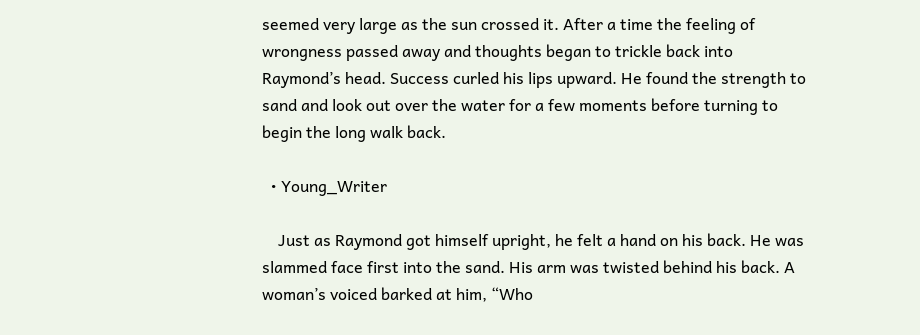seemed very large as the sun crossed it. After a time the feeling of wrongness passed away and thoughts began to trickle back into Raymond’s head. Success curled his lips upward. He found the strength to sand and look out over the water for a few moments before turning to begin the long walk back.

  • Young_Writer

    Just as Raymond got himself upright, he felt a hand on his back. He was slammed face first into the sand. His arm was twisted behind his back. A woman’s voiced barked at him, “Who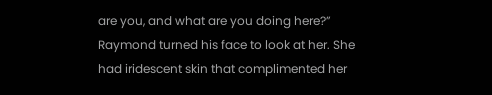are you, and what are you doing here?” Raymond turned his face to look at her. She had iridescent skin that complimented her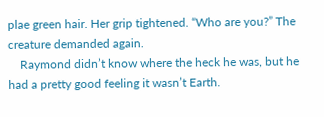plae green hair. Her grip tightened. “Who are you?” The creature demanded again.
    Raymond didn’t know where the heck he was, but he had a pretty good feeling it wasn’t Earth.